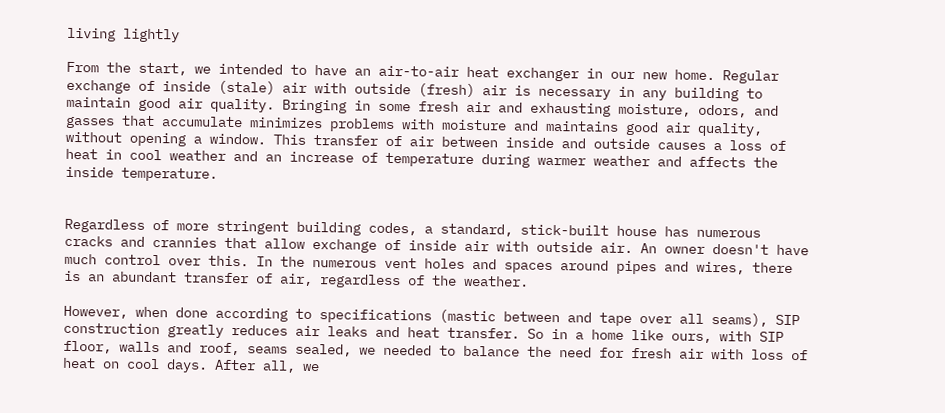living lightly

From the start, we intended to have an air-to-air heat exchanger in our new home. Regular exchange of inside (stale) air with outside (fresh) air is necessary in any building to maintain good air quality. Bringing in some fresh air and exhausting moisture, odors, and gasses that accumulate minimizes problems with moisture and maintains good air quality, without opening a window. This transfer of air between inside and outside causes a loss of heat in cool weather and an increase of temperature during warmer weather and affects the inside temperature.


Regardless of more stringent building codes, a standard, stick-built house has numerous cracks and crannies that allow exchange of inside air with outside air. An owner doesn't have much control over this. In the numerous vent holes and spaces around pipes and wires, there is an abundant transfer of air, regardless of the weather.

However, when done according to specifications (mastic between and tape over all seams), SIP construction greatly reduces air leaks and heat transfer. So in a home like ours, with SIP floor, walls and roof, seams sealed, we needed to balance the need for fresh air with loss of heat on cool days. After all, we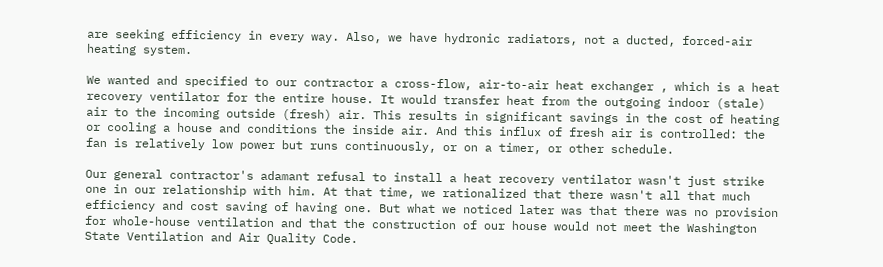are seeking efficiency in every way. Also, we have hydronic radiators, not a ducted, forced-air heating system.

We wanted and specified to our contractor a cross-flow, air-to-air heat exchanger , which is a heat recovery ventilator for the entire house. It would transfer heat from the outgoing indoor (stale) air to the incoming outside (fresh) air. This results in significant savings in the cost of heating or cooling a house and conditions the inside air. And this influx of fresh air is controlled: the fan is relatively low power but runs continuously, or on a timer, or other schedule.

Our general contractor's adamant refusal to install a heat recovery ventilator wasn't just strike one in our relationship with him. At that time, we rationalized that there wasn't all that much efficiency and cost saving of having one. But what we noticed later was that there was no provision for whole-house ventilation and that the construction of our house would not meet the Washington State Ventilation and Air Quality Code.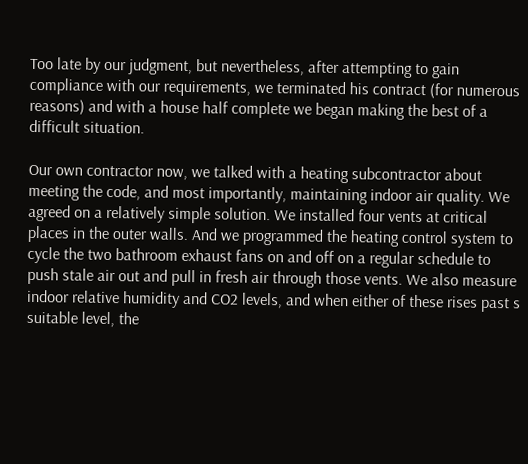Too late by our judgment, but nevertheless, after attempting to gain compliance with our requirements, we terminated his contract (for numerous reasons) and with a house half complete we began making the best of a difficult situation.

Our own contractor now, we talked with a heating subcontractor about meeting the code, and most importantly, maintaining indoor air quality. We agreed on a relatively simple solution. We installed four vents at critical places in the outer walls. And we programmed the heating control system to cycle the two bathroom exhaust fans on and off on a regular schedule to push stale air out and pull in fresh air through those vents. We also measure indoor relative humidity and CO2 levels, and when either of these rises past s suitable level, the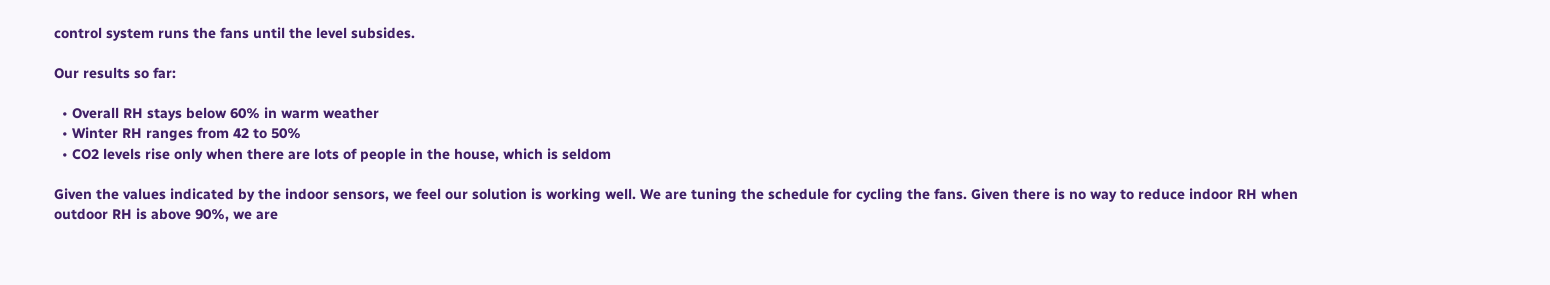control system runs the fans until the level subsides.

Our results so far:

  • Overall RH stays below 60% in warm weather
  • Winter RH ranges from 42 to 50%
  • CO2 levels rise only when there are lots of people in the house, which is seldom

Given the values indicated by the indoor sensors, we feel our solution is working well. We are tuning the schedule for cycling the fans. Given there is no way to reduce indoor RH when outdoor RH is above 90%, we are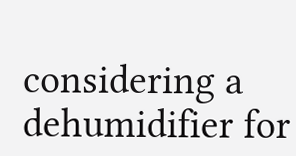considering a dehumidifier for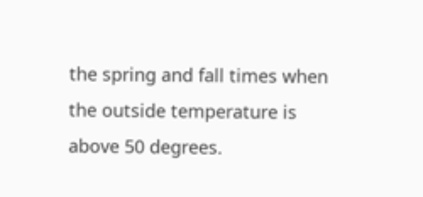the spring and fall times when the outside temperature is above 50 degrees.